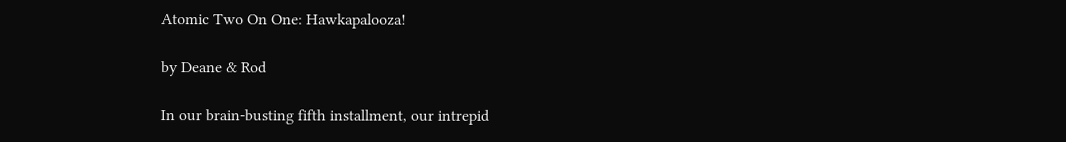Atomic Two On One: Hawkapalooza!

by Deane & Rod

In our brain-busting fifth installment, our intrepid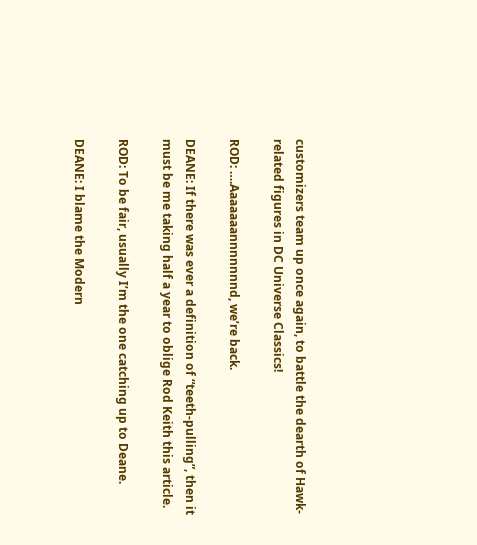customizers team up once again, to battle the dearth of Hawk-related figures in DC Universe Classics!

ROD: ….Aaaaaaannnnnnnd, we’re back.

DEANE: If there was ever a definition of “teeth-pulling”, then it must be me taking half a year to oblige Rod Keith this article.

ROD: To be fair, usually I’m the one catching up to Deane.

DEANE: I blame the Modern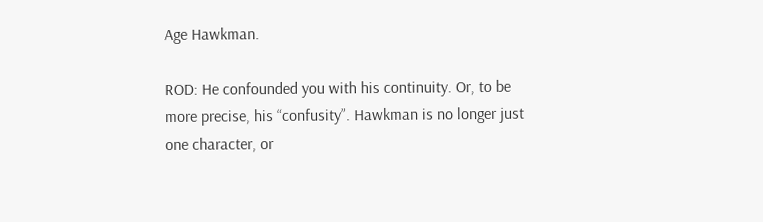Age Hawkman.

ROD: He confounded you with his continuity. Or, to be more precise, his “confusity”. Hawkman is no longer just one character, or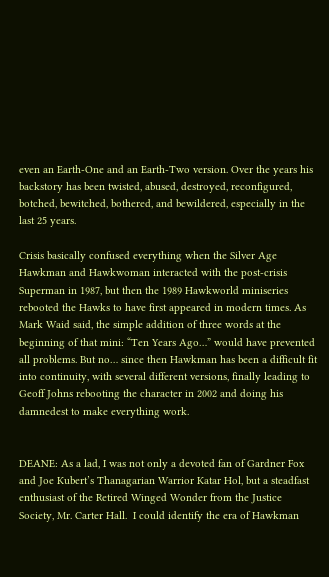even an Earth-One and an Earth-Two version. Over the years his backstory has been twisted, abused, destroyed, reconfigured, botched, bewitched, bothered, and bewildered, especially in the last 25 years.

Crisis basically confused everything when the Silver Age Hawkman and Hawkwoman interacted with the post-crisis Superman in 1987, but then the 1989 Hawkworld miniseries rebooted the Hawks to have first appeared in modern times. As Mark Waid said, the simple addition of three words at the beginning of that mini: “Ten Years Ago…” would have prevented all problems. But no… since then Hawkman has been a difficult fit into continuity, with several different versions, finally leading to Geoff Johns rebooting the character in 2002 and doing his damnedest to make everything work.


DEANE: As a lad, I was not only a devoted fan of Gardner Fox and Joe Kubert’s Thanagarian Warrior Katar Hol, but a steadfast enthusiast of the Retired Winged Wonder from the Justice Society, Mr. Carter Hall.  I could identify the era of Hawkman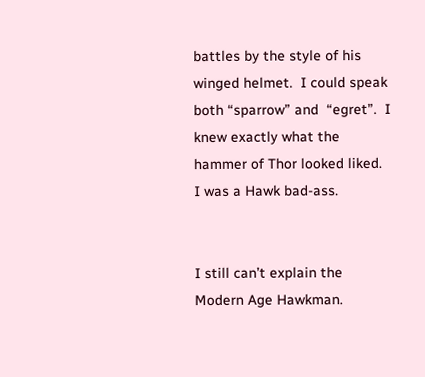battles by the style of his winged helmet.  I could speak both “sparrow” and  “egret”.  I knew exactly what the hammer of Thor looked liked.  I was a Hawk bad-ass.


I still can’t explain the Modern Age Hawkman.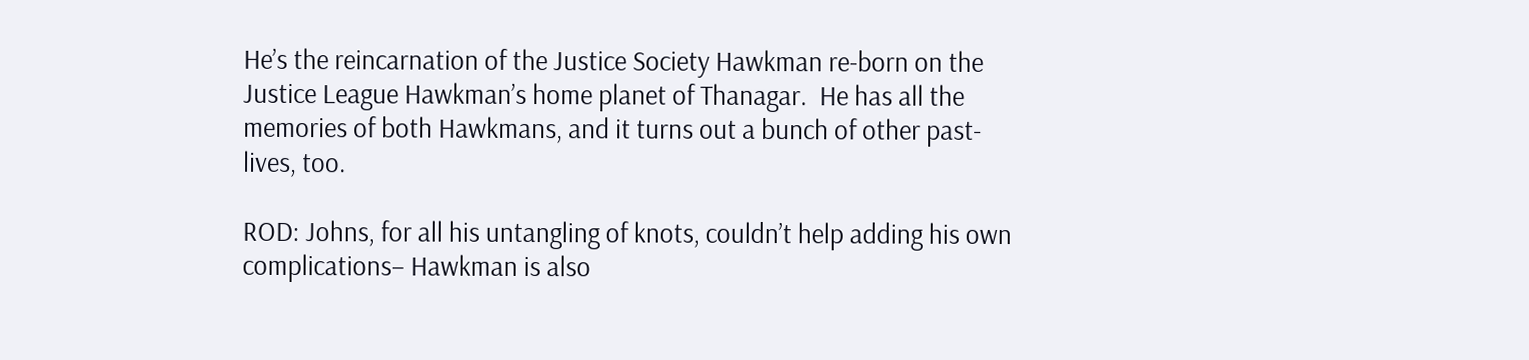He’s the reincarnation of the Justice Society Hawkman re-born on the Justice League Hawkman’s home planet of Thanagar.  He has all the memories of both Hawkmans, and it turns out a bunch of other past-lives, too.

ROD: Johns, for all his untangling of knots, couldn’t help adding his own complications– Hawkman is also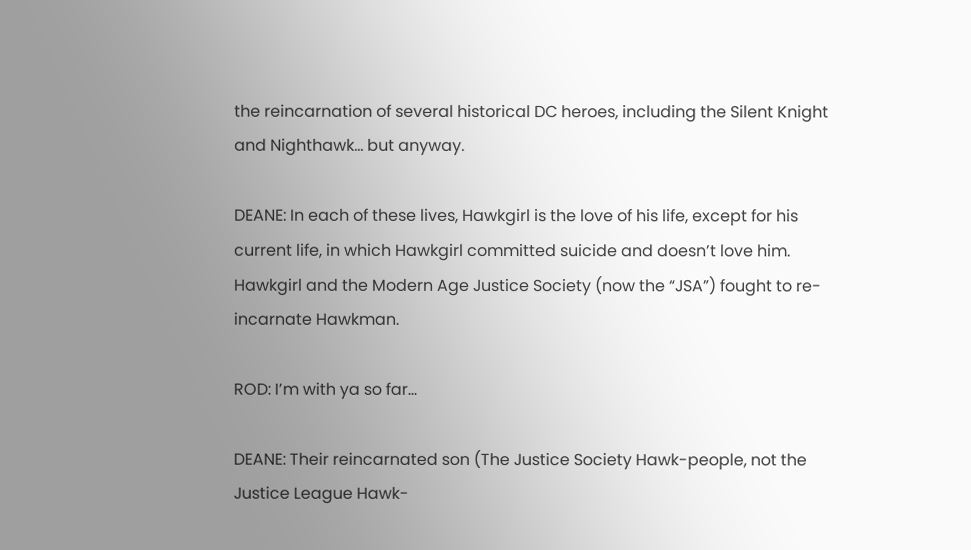the reincarnation of several historical DC heroes, including the Silent Knight and Nighthawk… but anyway.

DEANE: In each of these lives, Hawkgirl is the love of his life, except for his current life, in which Hawkgirl committed suicide and doesn’t love him.  Hawkgirl and the Modern Age Justice Society (now the “JSA”) fought to re-incarnate Hawkman.

ROD: I’m with ya so far…

DEANE: Their reincarnated son (The Justice Society Hawk-people, not the Justice League Hawk-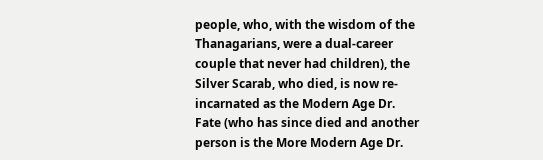people, who, with the wisdom of the Thanagarians, were a dual-career couple that never had children), the Silver Scarab, who died, is now re-incarnated as the Modern Age Dr. Fate (who has since died and another person is the More Modern Age Dr.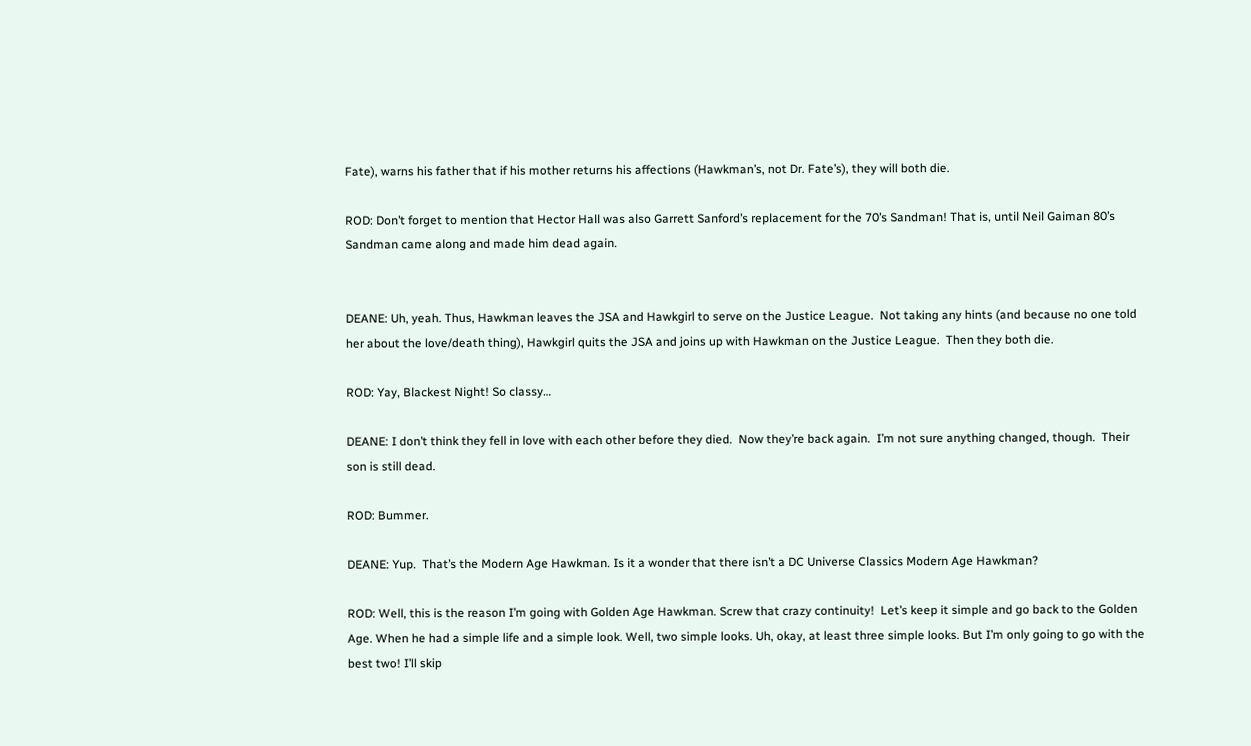Fate), warns his father that if his mother returns his affections (Hawkman’s, not Dr. Fate’s), they will both die.

ROD: Don’t forget to mention that Hector Hall was also Garrett Sanford’s replacement for the 70’s Sandman! That is, until Neil Gaiman 80’s Sandman came along and made him dead again.


DEANE: Uh, yeah. Thus, Hawkman leaves the JSA and Hawkgirl to serve on the Justice League.  Not taking any hints (and because no one told her about the love/death thing), Hawkgirl quits the JSA and joins up with Hawkman on the Justice League.  Then they both die.

ROD: Yay, Blackest Night! So classy…

DEANE: I don’t think they fell in love with each other before they died.  Now they’re back again.  I’m not sure anything changed, though.  Their son is still dead.

ROD: Bummer.

DEANE: Yup.  That’s the Modern Age Hawkman. Is it a wonder that there isn’t a DC Universe Classics Modern Age Hawkman?

ROD: Well, this is the reason I’m going with Golden Age Hawkman. Screw that crazy continuity!  Let’s keep it simple and go back to the Golden Age. When he had a simple life and a simple look. Well, two simple looks. Uh, okay, at least three simple looks. But I’m only going to go with the best two! I’ll skip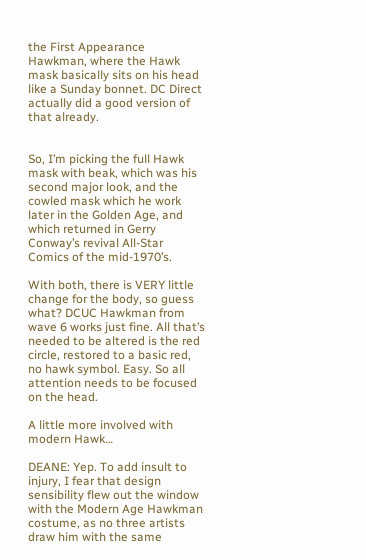the First Appearance Hawkman, where the Hawk mask basically sits on his head like a Sunday bonnet. DC Direct actually did a good version of that already.


So, I’m picking the full Hawk mask with beak, which was his second major look, and the cowled mask which he work later in the Golden Age, and which returned in Gerry Conway’s revival All-Star Comics of the mid-1970’s.

With both, there is VERY little change for the body, so guess what? DCUC Hawkman from wave 6 works just fine. All that’s needed to be altered is the red circle, restored to a basic red, no hawk symbol. Easy. So all attention needs to be focused on the head.

A little more involved with modern Hawk…

DEANE: Yep. To add insult to injury, I fear that design sensibility flew out the window with the Modern Age Hawkman costume, as no three artists draw him with the same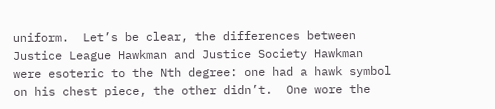uniform.  Let’s be clear, the differences between Justice League Hawkman and Justice Society Hawkman were esoteric to the Nth degree: one had a hawk symbol on his chest piece, the other didn’t.  One wore the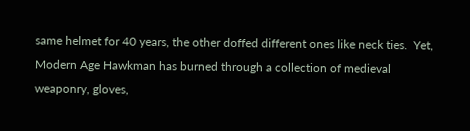same helmet for 40 years, the other doffed different ones like neck ties.  Yet, Modern Age Hawkman has burned through a collection of medieval weaponry, gloves,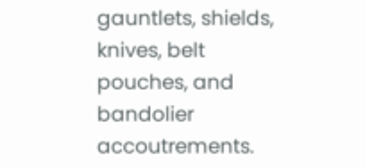gauntlets, shields, knives, belt pouches, and bandolier accoutrements.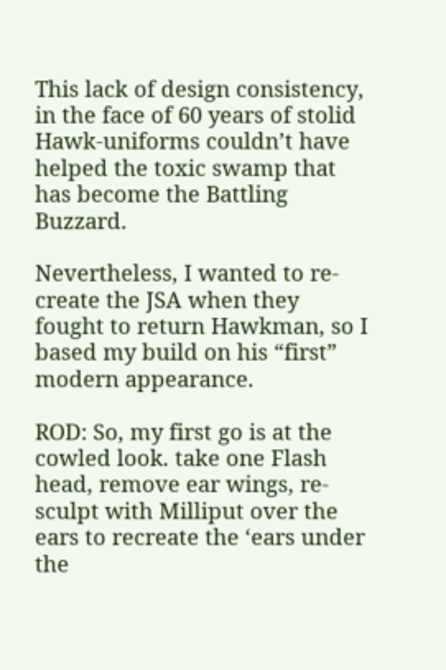This lack of design consistency, in the face of 60 years of stolid Hawk-uniforms couldn’t have helped the toxic swamp that has become the Battling Buzzard.

Nevertheless, I wanted to re-create the JSA when they fought to return Hawkman, so I based my build on his “first” modern appearance.

ROD: So, my first go is at the cowled look. take one Flash head, remove ear wings, re-sculpt with Milliput over the ears to recreate the ‘ears under the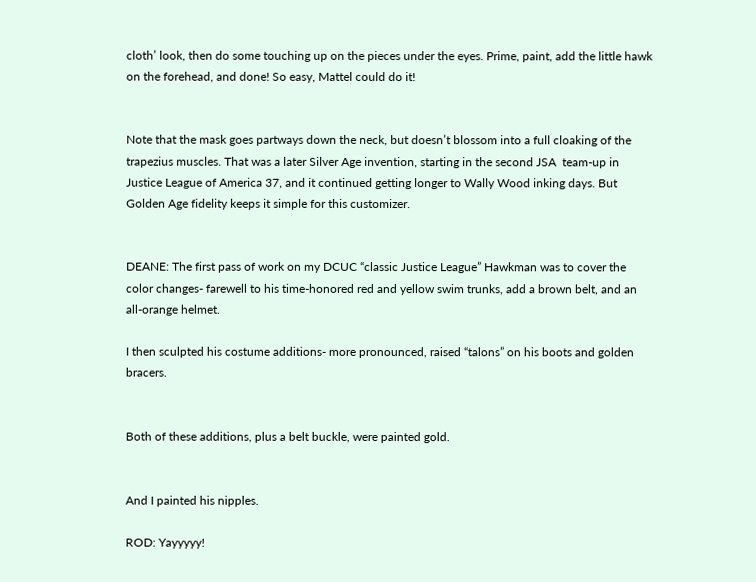cloth’ look, then do some touching up on the pieces under the eyes. Prime, paint, add the little hawk on the forehead, and done! So easy, Mattel could do it!


Note that the mask goes partways down the neck, but doesn’t blossom into a full cloaking of the trapezius muscles. That was a later Silver Age invention, starting in the second JSA  team-up in Justice League of America 37, and it continued getting longer to Wally Wood inking days. But Golden Age fidelity keeps it simple for this customizer.


DEANE: The first pass of work on my DCUC “classic Justice League” Hawkman was to cover the color changes- farewell to his time-honored red and yellow swim trunks, add a brown belt, and an all-orange helmet.

I then sculpted his costume additions- more pronounced, raised “talons” on his boots and golden bracers.


Both of these additions, plus a belt buckle, were painted gold.


And I painted his nipples.

ROD: Yayyyyy!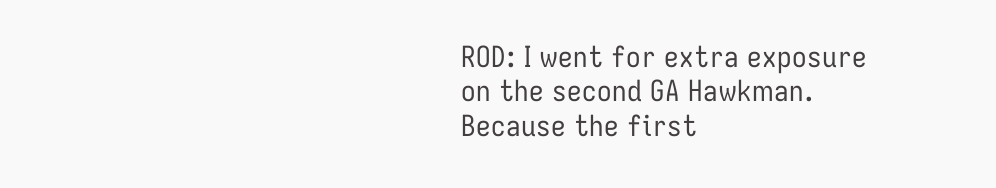ROD: I went for extra exposure on the second GA Hawkman. Because the first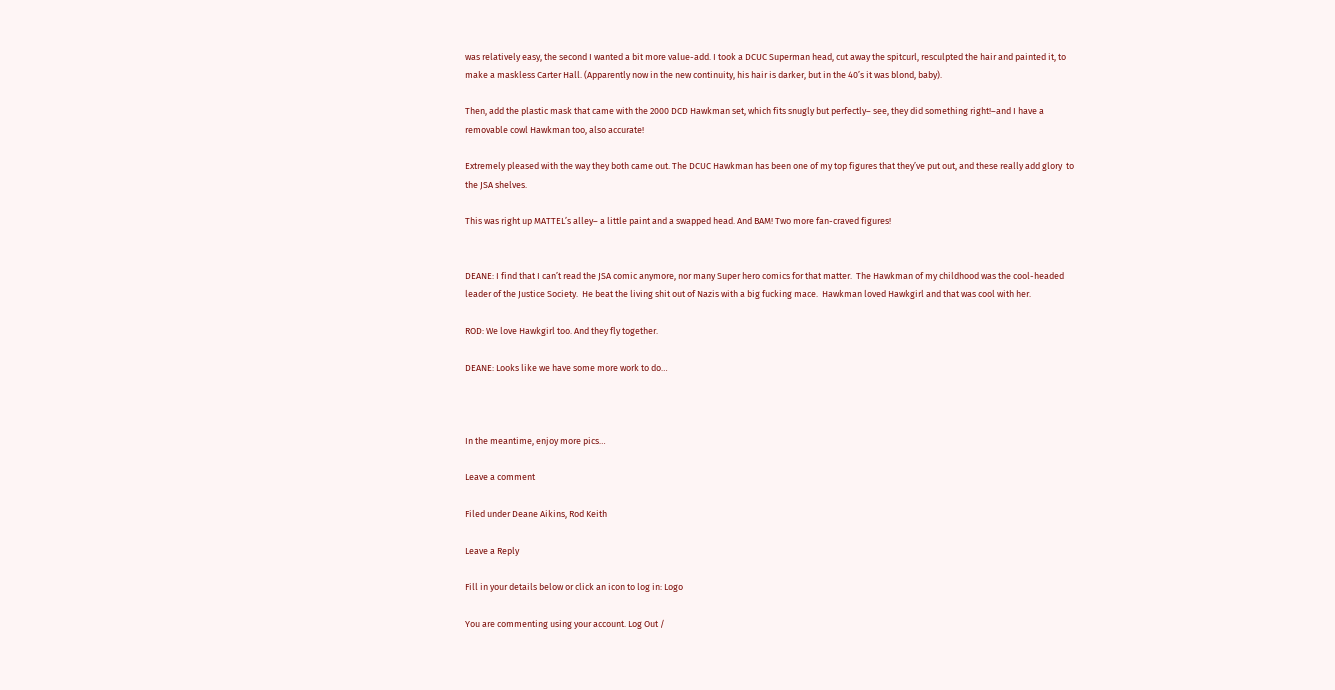was relatively easy, the second I wanted a bit more value-add. I took a DCUC Superman head, cut away the spitcurl, resculpted the hair and painted it, to make a maskless Carter Hall. (Apparently now in the new continuity, his hair is darker, but in the 40’s it was blond, baby).

Then, add the plastic mask that came with the 2000 DCD Hawkman set, which fits snugly but perfectly– see, they did something right!–and I have a removable cowl Hawkman too, also accurate!

Extremely pleased with the way they both came out. The DCUC Hawkman has been one of my top figures that they’ve put out, and these really add glory  to the JSA shelves.

This was right up MATTEL’s alley– a little paint and a swapped head. And BAM! Two more fan-craved figures!


DEANE: I find that I can’t read the JSA comic anymore, nor many Super hero comics for that matter.  The Hawkman of my childhood was the cool-headed leader of the Justice Society.  He beat the living shit out of Nazis with a big fucking mace.  Hawkman loved Hawkgirl and that was cool with her.

ROD: We love Hawkgirl too. And they fly together.

DEANE: Looks like we have some more work to do…



In the meantime, enjoy more pics…

Leave a comment

Filed under Deane Aikins, Rod Keith

Leave a Reply

Fill in your details below or click an icon to log in: Logo

You are commenting using your account. Log Out /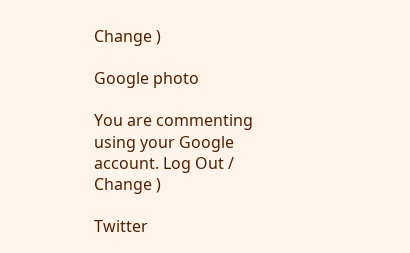Change )

Google photo

You are commenting using your Google account. Log Out /  Change )

Twitter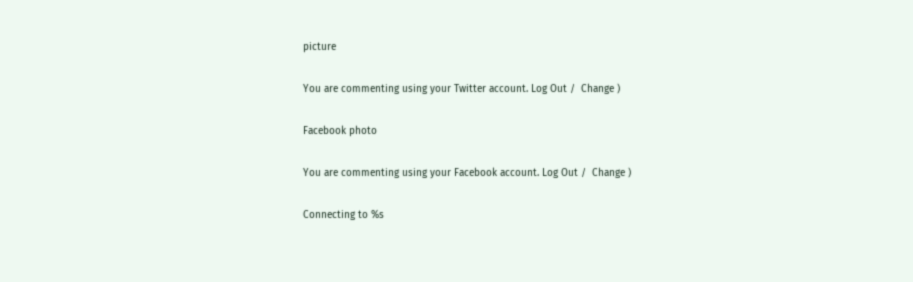picture

You are commenting using your Twitter account. Log Out /  Change )

Facebook photo

You are commenting using your Facebook account. Log Out /  Change )

Connecting to %s